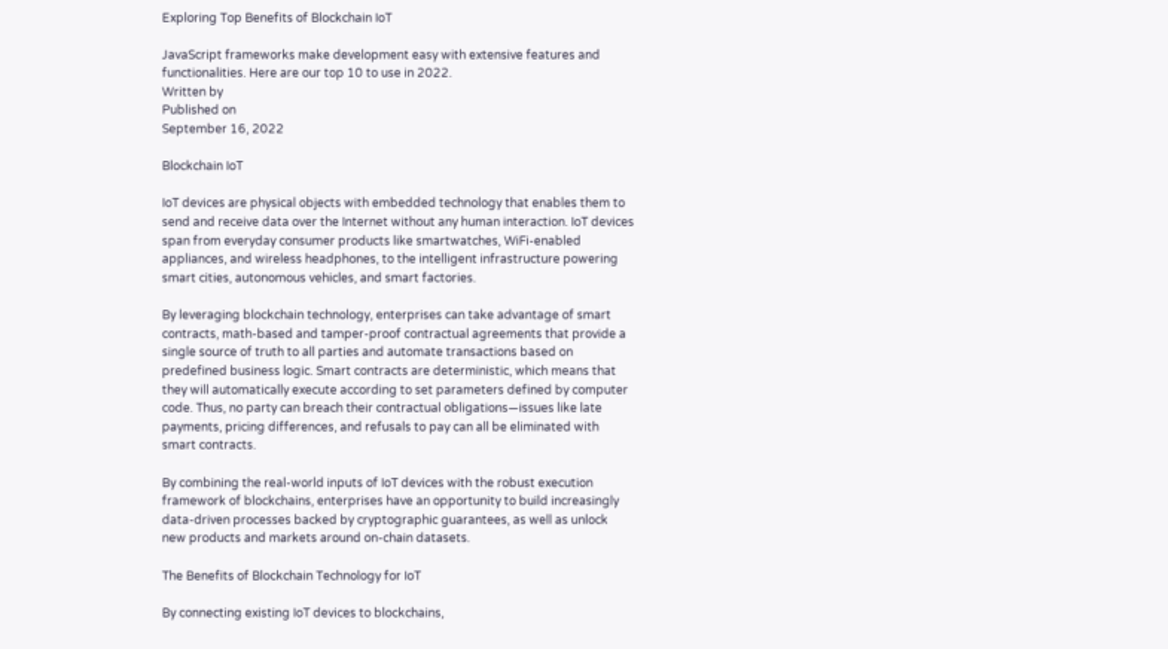Exploring Top Benefits of Blockchain IoT

JavaScript frameworks make development easy with extensive features and functionalities. Here are our top 10 to use in 2022.
Written by
Published on
September 16, 2022

Blockchain IoT

IoT devices are physical objects with embedded technology that enables them to send and receive data over the Internet without any human interaction. IoT devices span from everyday consumer products like smartwatches, WiFi-enabled appliances, and wireless headphones, to the intelligent infrastructure powering smart cities, autonomous vehicles, and smart factories.

By leveraging blockchain technology, enterprises can take advantage of smart contracts, math-based and tamper-proof contractual agreements that provide a single source of truth to all parties and automate transactions based on predefined business logic. Smart contracts are deterministic, which means that they will automatically execute according to set parameters defined by computer code. Thus, no party can breach their contractual obligations—issues like late payments, pricing differences, and refusals to pay can all be eliminated with smart contracts.

By combining the real-world inputs of IoT devices with the robust execution framework of blockchains, enterprises have an opportunity to build increasingly data-driven processes backed by cryptographic guarantees, as well as unlock new products and markets around on-chain datasets.

The Benefits of Blockchain Technology for IoT

By connecting existing IoT devices to blockchains,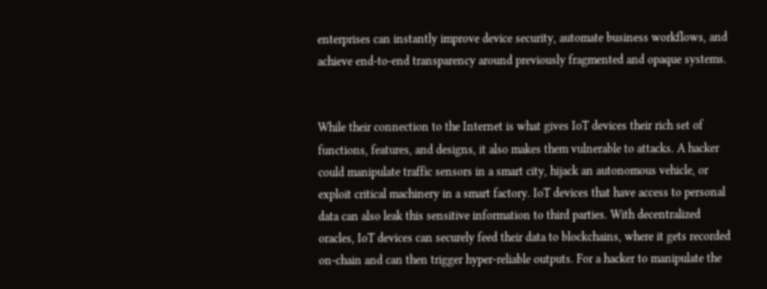enterprises can instantly improve device security, automate business workflows, and achieve end-to-end transparency around previously fragmented and opaque systems.


While their connection to the Internet is what gives IoT devices their rich set of functions, features, and designs, it also makes them vulnerable to attacks. A hacker could manipulate traffic sensors in a smart city, hijack an autonomous vehicle, or exploit critical machinery in a smart factory. IoT devices that have access to personal data can also leak this sensitive information to third parties. With decentralized oracles, IoT devices can securely feed their data to blockchains, where it gets recorded on-chain and can then trigger hyper-reliable outputs. For a hacker to manipulate the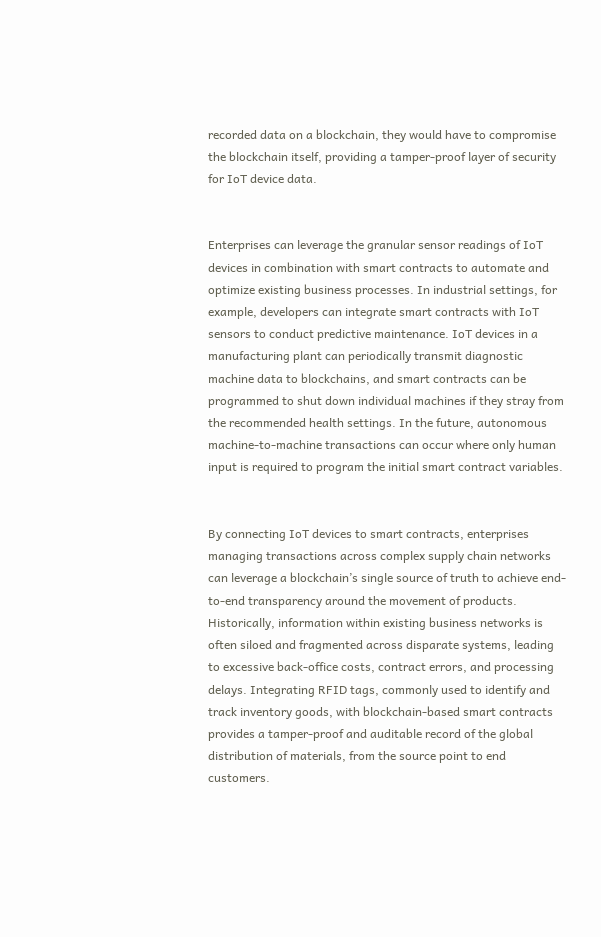recorded data on a blockchain, they would have to compromise the blockchain itself, providing a tamper-proof layer of security for IoT device data.


Enterprises can leverage the granular sensor readings of IoT devices in combination with smart contracts to automate and optimize existing business processes. In industrial settings, for example, developers can integrate smart contracts with IoT sensors to conduct predictive maintenance. IoT devices in a manufacturing plant can periodically transmit diagnostic machine data to blockchains, and smart contracts can be programmed to shut down individual machines if they stray from the recommended health settings. In the future, autonomous machine-to-machine transactions can occur where only human input is required to program the initial smart contract variables.


By connecting IoT devices to smart contracts, enterprises managing transactions across complex supply chain networks can leverage a blockchain’s single source of truth to achieve end-to-end transparency around the movement of products. Historically, information within existing business networks is often siloed and fragmented across disparate systems, leading to excessive back-office costs, contract errors, and processing delays. Integrating RFID tags, commonly used to identify and track inventory goods, with blockchain-based smart contracts provides a tamper-proof and auditable record of the global distribution of materials, from the source point to end customers.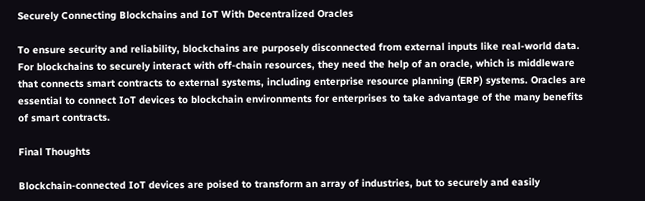Securely Connecting Blockchains and IoT With Decentralized Oracles

To ensure security and reliability, blockchains are purposely disconnected from external inputs like real-world data. For blockchains to securely interact with off-chain resources, they need the help of an oracle, which is middleware that connects smart contracts to external systems, including enterprise resource planning (ERP) systems. Oracles are essential to connect IoT devices to blockchain environments for enterprises to take advantage of the many benefits of smart contracts.

Final Thoughts

Blockchain-connected IoT devices are poised to transform an array of industries, but to securely and easily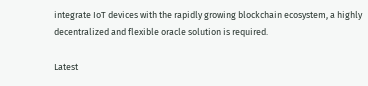integrate IoT devices with the rapidly growing blockchain ecosystem, a highly decentralized and flexible oracle solution is required.

Latest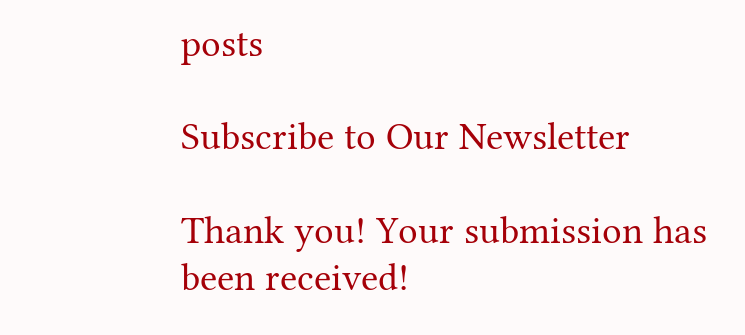posts

Subscribe to Our Newsletter

Thank you! Your submission has been received!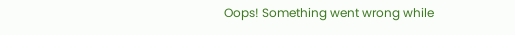Oops! Something went wrong while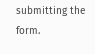submitting the form.